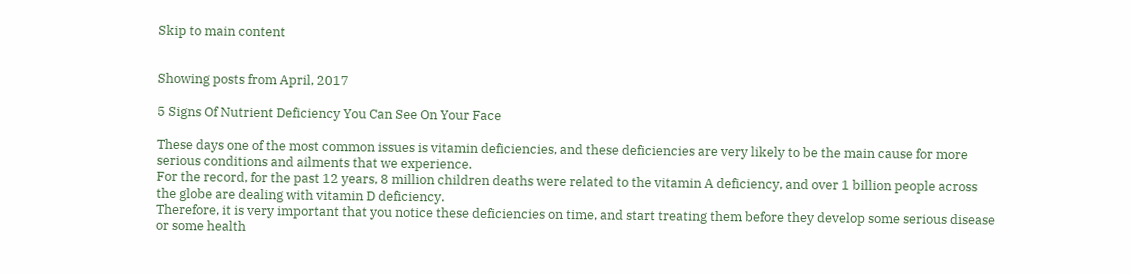Skip to main content


Showing posts from April, 2017

5 Signs Of Nutrient Deficiency You Can See On Your Face

These days one of the most common issues is vitamin deficiencies, and these deficiencies are very likely to be the main cause for more serious conditions and ailments that we experience.
For the record, for the past 12 years, 8 million children deaths were related to the vitamin A deficiency, and over 1 billion people across the globe are dealing with vitamin D deficiency.
Therefore, it is very important that you notice these deficiencies on time, and start treating them before they develop some serious disease or some health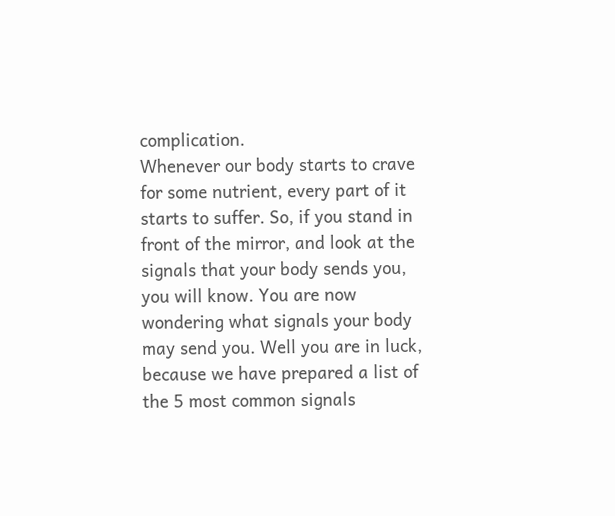complication.
Whenever our body starts to crave for some nutrient, every part of it starts to suffer. So, if you stand in front of the mirror, and look at the signals that your body sends you, you will know. You are now wondering what signals your body may send you. Well you are in luck, because we have prepared a list of the 5 most common signals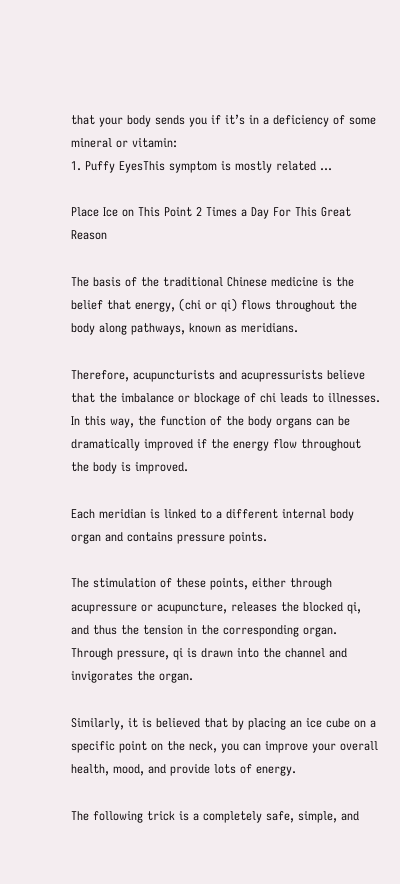that your body sends you if it’s in a deficiency of some mineral or vitamin:
1. Puffy EyesThis symptom is mostly related …

Place Ice on This Point 2 Times a Day For This Great Reason

The basis of the traditional Chinese medicine is the belief that energy, (chi or qi) flows throughout the body along pathways, known as meridians.

Therefore, acupuncturists and acupressurists believe that the imbalance or blockage of chi leads to illnesses. In this way, the function of the body organs can be dramatically improved if the energy flow throughout the body is improved.

Each meridian is linked to a different internal body organ and contains pressure points.

The stimulation of these points, either through acupressure or acupuncture, releases the blocked qi, and thus the tension in the corresponding organ. Through pressure, qi is drawn into the channel and invigorates the organ.

Similarly, it is believed that by placing an ice cube on a specific point on the neck, you can improve your overall health, mood, and provide lots of energy.

The following trick is a completely safe, simple, and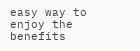easy way to enjoy the benefits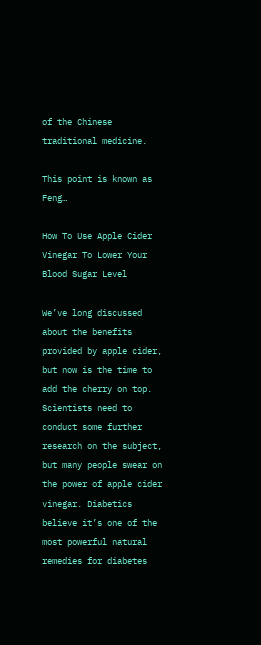of the Chinese traditional medicine.

This point is known as Feng…

How To Use Apple Cider Vinegar To Lower Your Blood Sugar Level

We’ve long discussed about the benefits provided by apple cider, but now is the time to add the cherry on top. Scientists need to conduct some further research on the subject, but many people swear on the power of apple cider vinegar. Diabetics believe it’s one of the most powerful natural remedies for diabetes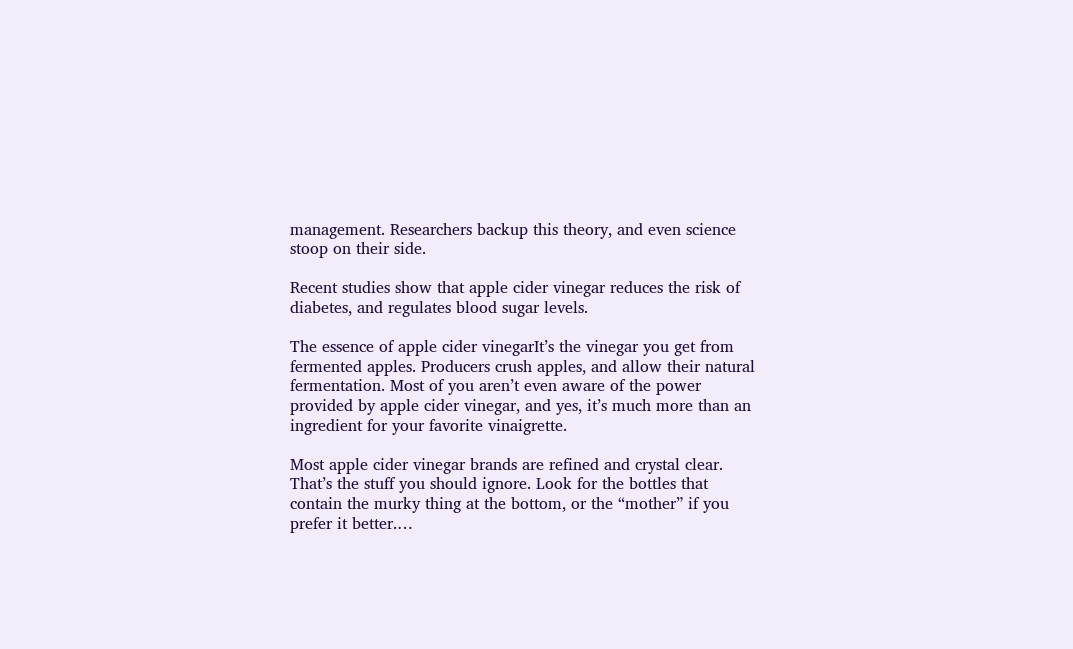management. Researchers backup this theory, and even science stoop on their side.

Recent studies show that apple cider vinegar reduces the risk of diabetes, and regulates blood sugar levels.

The essence of apple cider vinegarIt’s the vinegar you get from fermented apples. Producers crush apples, and allow their natural fermentation. Most of you aren’t even aware of the power provided by apple cider vinegar, and yes, it’s much more than an ingredient for your favorite vinaigrette.

Most apple cider vinegar brands are refined and crystal clear. That’s the stuff you should ignore. Look for the bottles that contain the murky thing at the bottom, or the “mother” if you prefer it better.…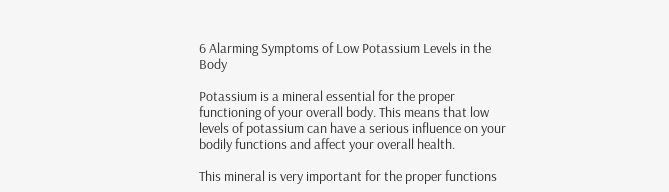6 Alarming Symptoms of Low Potassium Levels in the Body

Potassium is a mineral essential for the proper functioning of your overall body. This means that low levels of potassium can have a serious influence on your bodily functions and affect your overall health.

This mineral is very important for the proper functions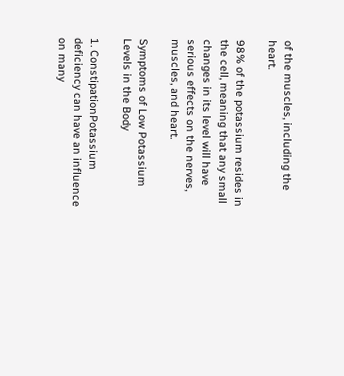of the muscles, including the heart.

98% of the potassium resides in the cell, meaning that any small changes in its level will have serious effects on the nerves, muscles, and heart.

Symptoms of Low Potassium Levels in the Body

1. ConstipationPotassium deficiency can have an influence on many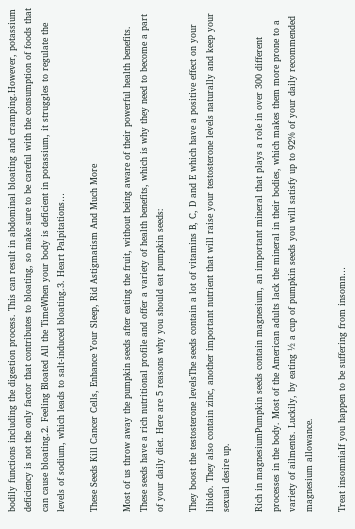bodily functions including the digestion process. This can result in abdominal bloating and cramping.However, potassium deficiency is not the only factor that contributes to bloating, so make sure to be careful with the consumption of foods that can cause bloating.2. Feeling Bloated All the TimeWhen your body is deficient in potassium, it struggles to regulate the levels of sodium, which leads to salt-induced bloating.3. Heart Palpitations…

These Seeds Kill Cancer Cells, Enhance Your Sleep, Rid Astigmatism And Much More

Most of us throw away the pumpkin seeds after eating the fruit, without being aware of their powerful health benefits. These seeds have a rich nutritional profile and offer a variety of health benefits, which is why they need to become a part of your daily diet. Here are 5 reasons why you should eat pumpkin seeds:

They boost the testosterone levelsThe seeds contain a lot of vitamins B, C, D and E which have a positive effect on your libido. They also contain zinc, another important nutrient that will raise your testosterone levels naturally and keep your sexual desire up.

Rich in magnesiumPumpkin seeds contain magnesium, an important mineral that plays a role in over 300 different processes in the body. Most of the American adults lack the mineral in their bodies, which makes them more prone to a variety of ailments. Luckily, by eating ½ a cup of pumpkin seeds you will satisfy up to 92% of your daily recommended magnesium allowance.

Treat insomniaIf you happen to be suffering from insomn…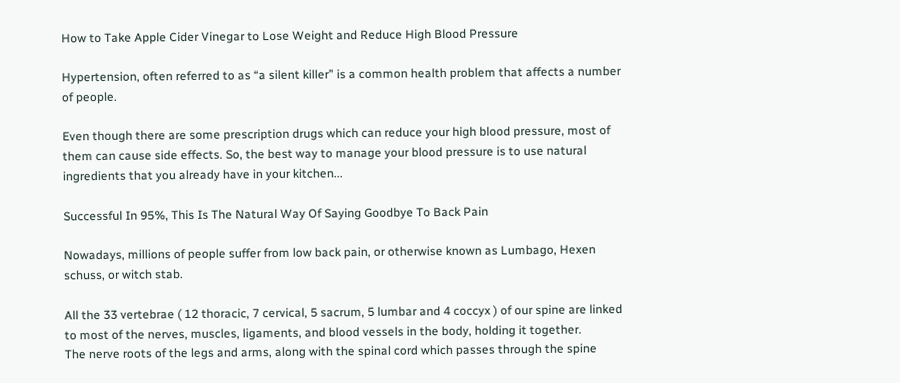How to Take Apple Cider Vinegar to Lose Weight and Reduce High Blood Pressure

Hypertension, often referred to as “a silent killer” is a common health problem that affects a number of people.

Even though there are some prescription drugs which can reduce your high blood pressure, most of them can cause side effects. So, the best way to manage your blood pressure is to use natural ingredients that you already have in your kitchen...

Successful In 95%, This Is The Natural Way Of Saying Goodbye To Back Pain

Nowadays, millions of people suffer from low back pain, or otherwise known as Lumbago, Hexen schuss, or witch stab.

All the 33 vertebrae ( 12 thoracic, 7 cervical, 5 sacrum, 5 lumbar and 4 coccyx ) of our spine are linked to most of the nerves, muscles, ligaments, and blood vessels in the body, holding it together.
The nerve roots of the legs and arms, along with the spinal cord which passes through the spine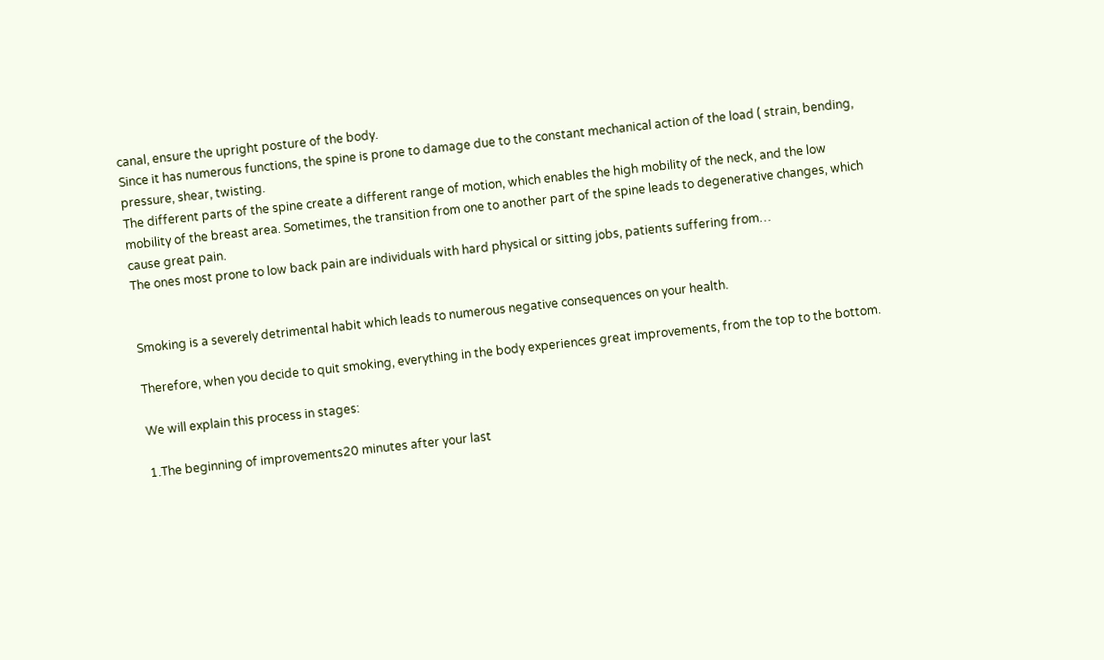canal, ensure the upright posture of the body.
Since it has numerous functions, the spine is prone to damage due to the constant mechanical action of the load ( strain, bending, pressure, shear, twisting.
The different parts of the spine create a different range of motion, which enables the high mobility of the neck, and the low mobility of the breast area. Sometimes, the transition from one to another part of the spine leads to degenerative changes, which cause great pain.
The ones most prone to low back pain are individuals with hard physical or sitting jobs, patients suffering from…


Smoking is a severely detrimental habit which leads to numerous negative consequences on your health.

Therefore, when you decide to quit smoking, everything in the body experiences great improvements, from the top to the bottom.

We will explain this process in stages:

1.The beginning of improvements20 minutes after your last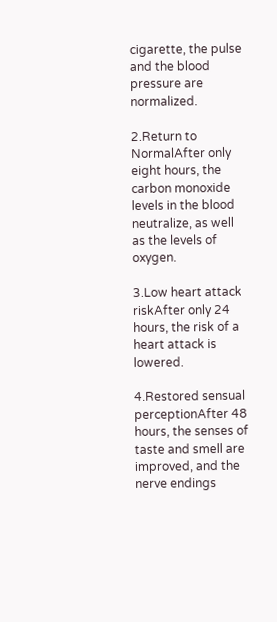cigarette, the pulse and the blood pressure are normalized.

2.Return to NormalAfter only eight hours, the carbon monoxide levels in the blood neutralize, as well as the levels of oxygen.

3.Low heart attack riskAfter only 24 hours, the risk of a heart attack is lowered.

4.Restored sensual perceptionAfter 48 hours, the senses of taste and smell are improved, and the nerve endings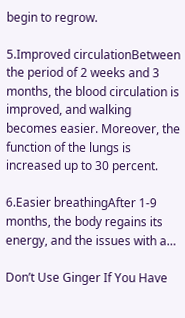begin to regrow.

5.Improved circulationBetween the period of 2 weeks and 3 months, the blood circulation is improved, and walking becomes easier. Moreover, the function of the lungs is increased up to 30 percent.

6.Easier breathingAfter 1-9 months, the body regains its energy, and the issues with a…

Don’t Use Ginger If You Have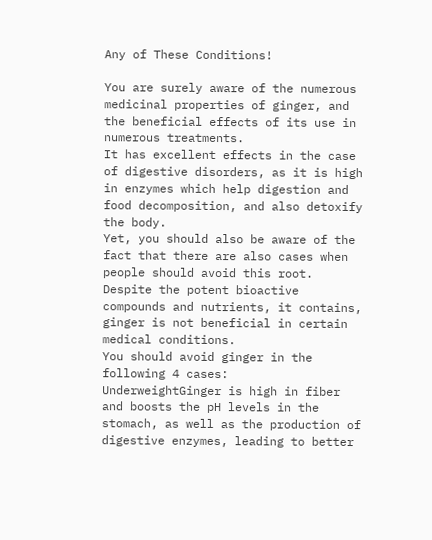Any of These Conditions!

You are surely aware of the numerous medicinal properties of ginger, and the beneficial effects of its use in numerous treatments.
It has excellent effects in the case of digestive disorders, as it is high in enzymes which help digestion and food decomposition, and also detoxify the body.
Yet, you should also be aware of the fact that there are also cases when people should avoid this root. Despite the potent bioactive compounds and nutrients, it contains, ginger is not beneficial in certain medical conditions.
You should avoid ginger in the following 4 cases:
UnderweightGinger is high in fiber and boosts the pH levels in the stomach, as well as the production of digestive enzymes, leading to better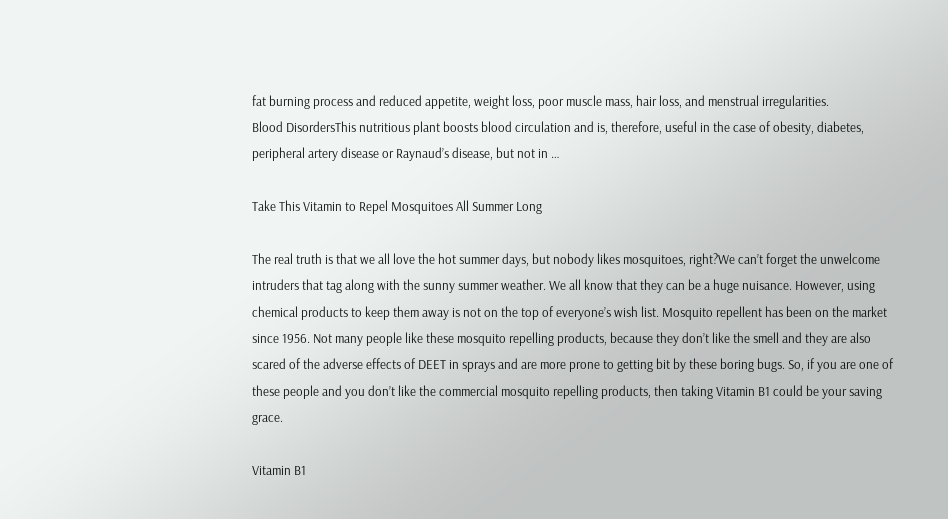fat burning process and reduced appetite, weight loss, poor muscle mass, hair loss, and menstrual irregularities.
Blood DisordersThis nutritious plant boosts blood circulation and is, therefore, useful in the case of obesity, diabetes, peripheral artery disease or Raynaud’s disease, but not in …

Take This Vitamin to Repel Mosquitoes All Summer Long

The real truth is that we all love the hot summer days, but nobody likes mosquitoes, right?We can’t forget the unwelcome intruders that tag along with the sunny summer weather. We all know that they can be a huge nuisance. However, using chemical products to keep them away is not on the top of everyone’s wish list. Mosquito repellent has been on the market since 1956. Not many people like these mosquito repelling products, because they don’t like the smell and they are also scared of the adverse effects of DEET in sprays and are more prone to getting bit by these boring bugs. So, if you are one of these people and you don’t like the commercial mosquito repelling products, then taking Vitamin B1 could be your saving grace.

Vitamin B1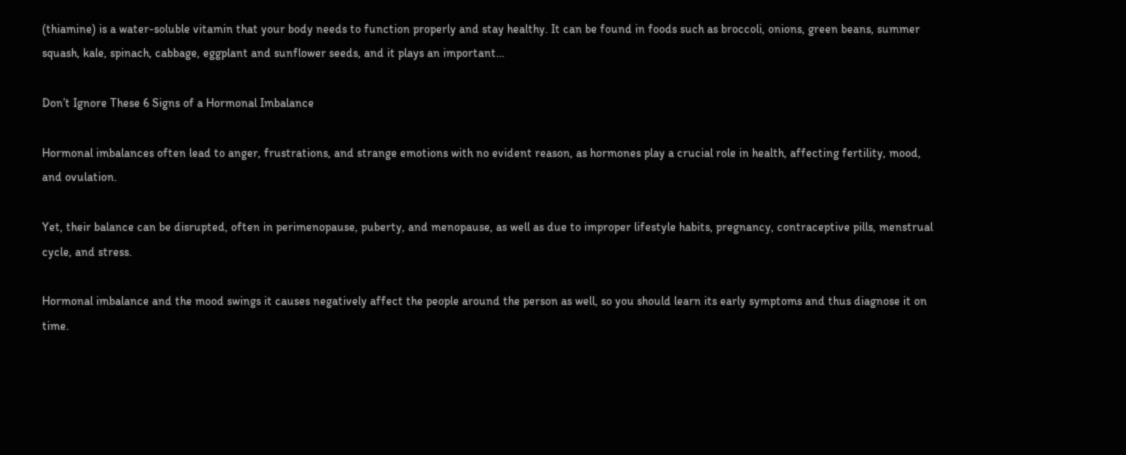(thiamine) is a water-soluble vitamin that your body needs to function properly and stay healthy. It can be found in foods such as broccoli, onions, green beans, summer squash, kale, spinach, cabbage, eggplant and sunflower seeds, and it plays an important…

Don’t Ignore These 6 Signs of a Hormonal Imbalance

Hormonal imbalances often lead to anger, frustrations, and strange emotions with no evident reason, as hormones play a crucial role in health, affecting fertility, mood, and ovulation.

Yet, their balance can be disrupted, often in perimenopause, puberty, and menopause, as well as due to improper lifestyle habits, pregnancy, contraceptive pills, menstrual cycle, and stress.

Hormonal imbalance and the mood swings it causes negatively affect the people around the person as well, so you should learn its early symptoms and thus diagnose it on time.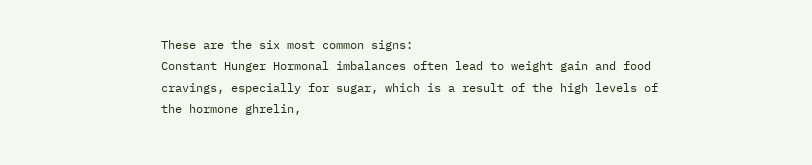These are the six most common signs:
Constant Hunger Hormonal imbalances often lead to weight gain and food cravings, especially for sugar, which is a result of the high levels of the hormone ghrelin,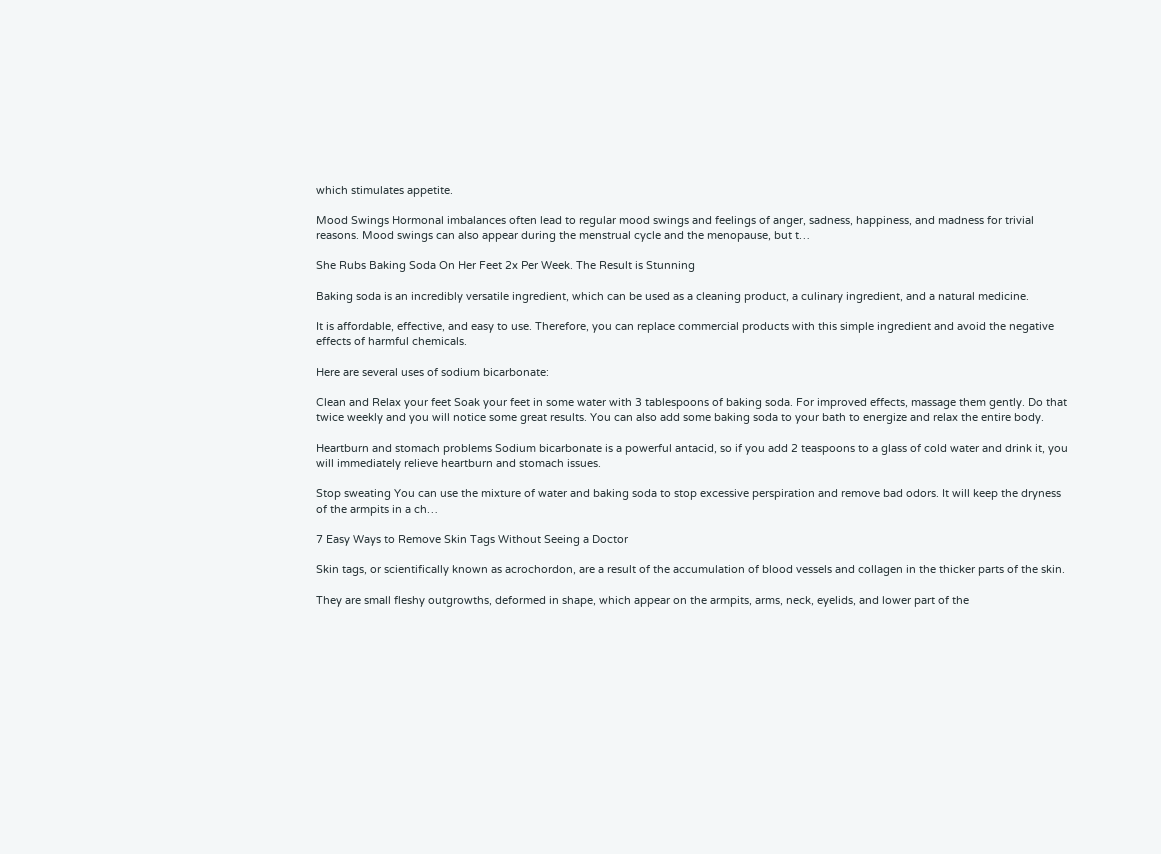which stimulates appetite.

Mood Swings Hormonal imbalances often lead to regular mood swings and feelings of anger, sadness, happiness, and madness for trivial reasons. Mood swings can also appear during the menstrual cycle and the menopause, but t…

She Rubs Baking Soda On Her Feet 2x Per Week. The Result is Stunning

Baking soda is an incredibly versatile ingredient, which can be used as a cleaning product, a culinary ingredient, and a natural medicine.

It is affordable, effective, and easy to use. Therefore, you can replace commercial products with this simple ingredient and avoid the negative effects of harmful chemicals.

Here are several uses of sodium bicarbonate:

Clean and Relax your feet Soak your feet in some water with 3 tablespoons of baking soda. For improved effects, massage them gently. Do that twice weekly and you will notice some great results. You can also add some baking soda to your bath to energize and relax the entire body.

Heartburn and stomach problems Sodium bicarbonate is a powerful antacid, so if you add 2 teaspoons to a glass of cold water and drink it, you will immediately relieve heartburn and stomach issues.

Stop sweating You can use the mixture of water and baking soda to stop excessive perspiration and remove bad odors. It will keep the dryness of the armpits in a ch…

7 Easy Ways to Remove Skin Tags Without Seeing a Doctor

Skin tags, or scientifically known as acrochordon, are a result of the accumulation of blood vessels and collagen in the thicker parts of the skin.

They are small fleshy outgrowths, deformed in shape, which appear on the armpits, arms, neck, eyelids, and lower part of the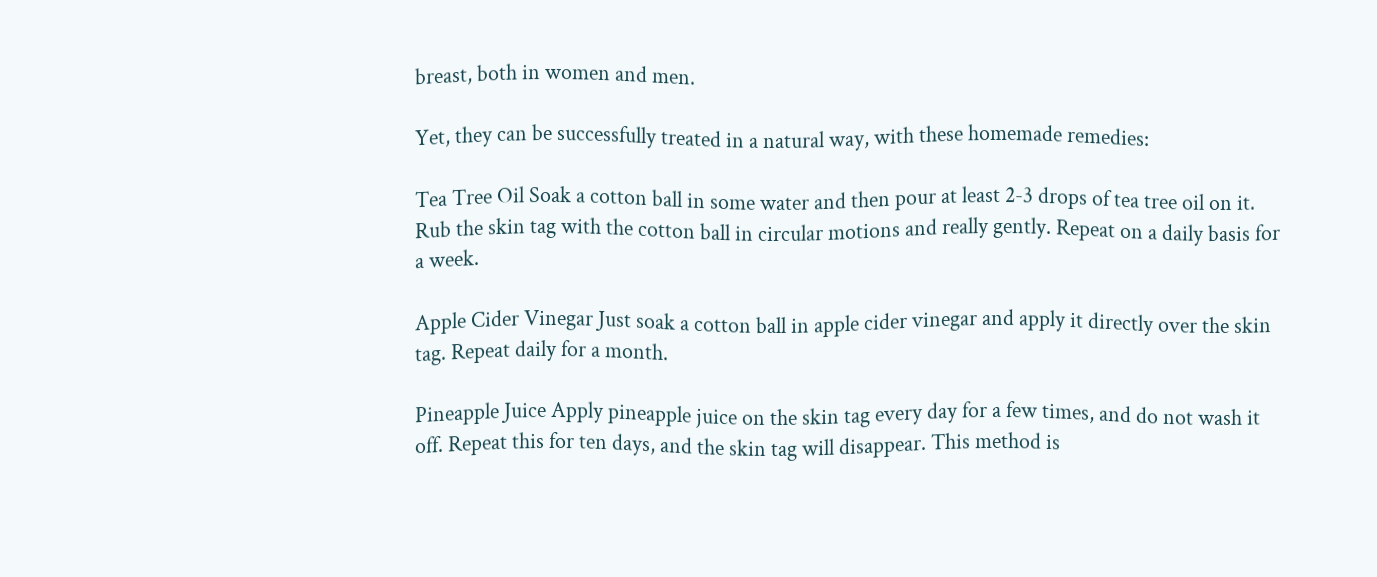breast, both in women and men.

Yet, they can be successfully treated in a natural way, with these homemade remedies:

Tea Tree Oil Soak a cotton ball in some water and then pour at least 2-3 drops of tea tree oil on it. Rub the skin tag with the cotton ball in circular motions and really gently. Repeat on a daily basis for a week.

Apple Cider Vinegar Just soak a cotton ball in apple cider vinegar and apply it directly over the skin tag. Repeat daily for a month.

Pineapple Juice Apply pineapple juice on the skin tag every day for a few times, and do not wash it off. Repeat this for ten days, and the skin tag will disappear. This method is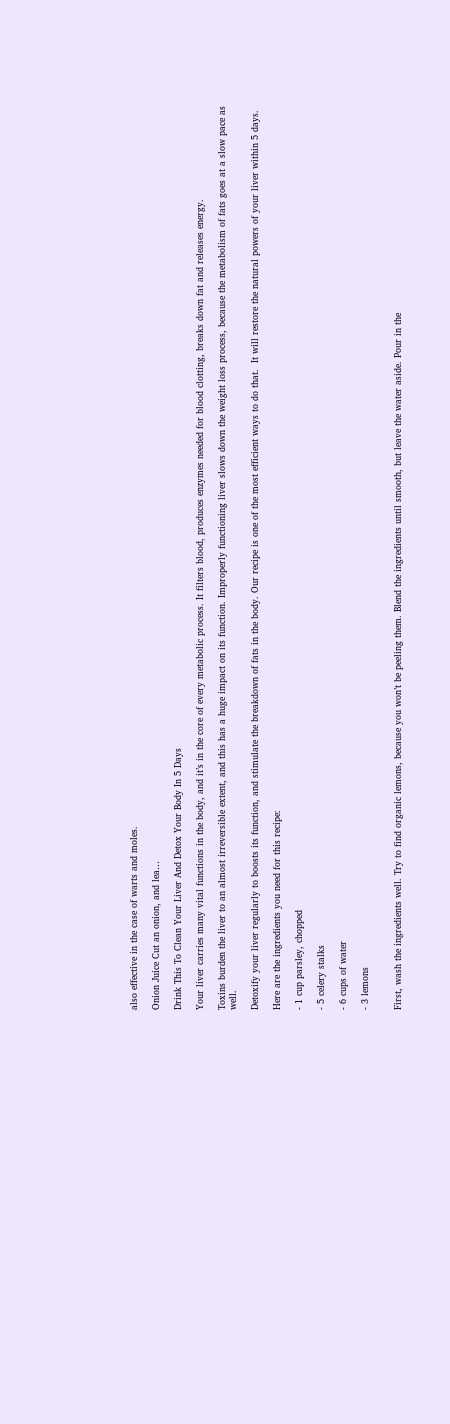also effective in the case of warts and moles.

Onion Juice Cut an onion, and lea…

Drink This To Clean Your Liver And Detox Your Body In 5 Days

Your liver carries many vital functions in the body, and it’s in the core of every metabolic process. It filters blood, produces enzymes needed for blood clotting, breaks down fat and releases energy.

Toxins burden the liver to an almost irreversible extent, and this has a huge impact on its function. Improperly functioning liver slows down the weight loss process, because the metabolism of fats goes at a slow pace as well.

Detoxify your liver regularly to boosts its function, and stimulate the breakdown of fats in the body. Our recipe is one of the most efficient ways to do that.  It will restore the natural powers of your liver within 5 days.

Here are the ingredients you need for this recipe:

- 1 cup parsley, chopped

- 5 celery stalks

- 6 cups of water

- 3 lemons


First, wash the ingredients well. Try to find organic lemons, because you won’t be peeling them. Blend the ingredients until smooth, but leave the water aside. Pour in the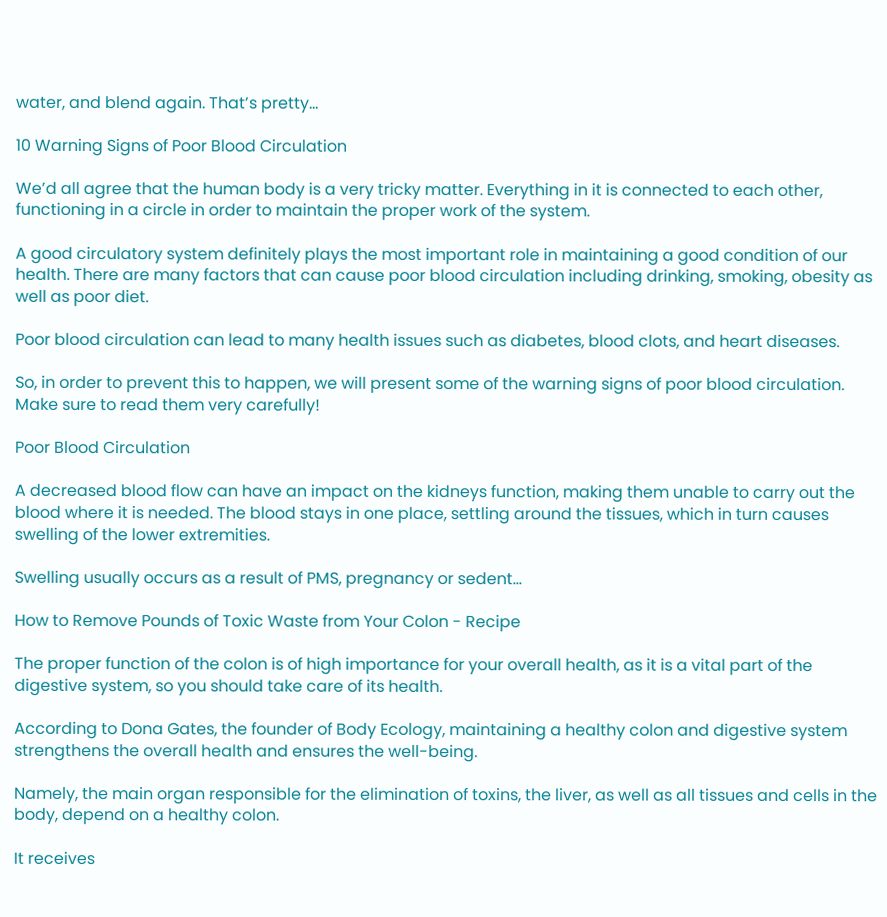water, and blend again. That’s pretty…

10 Warning Signs of Poor Blood Circulation

We’d all agree that the human body is a very tricky matter. Everything in it is connected to each other, functioning in a circle in order to maintain the proper work of the system.

A good circulatory system definitely plays the most important role in maintaining a good condition of our health. There are many factors that can cause poor blood circulation including drinking, smoking, obesity as well as poor diet.

Poor blood circulation can lead to many health issues such as diabetes, blood clots, and heart diseases.

So, in order to prevent this to happen, we will present some of the warning signs of poor blood circulation. Make sure to read them very carefully!

Poor Blood Circulation

A decreased blood flow can have an impact on the kidneys function, making them unable to carry out the blood where it is needed. The blood stays in one place, settling around the tissues, which in turn causes swelling of the lower extremities.

Swelling usually occurs as a result of PMS, pregnancy or sedent…

How to Remove Pounds of Toxic Waste from Your Colon - Recipe

The proper function of the colon is of high importance for your overall health, as it is a vital part of the digestive system, so you should take care of its health.

According to Dona Gates, the founder of Body Ecology, maintaining a healthy colon and digestive system strengthens the overall health and ensures the well-being.

Namely, the main organ responsible for the elimination of toxins, the liver, as well as all tissues and cells in the body, depend on a healthy colon.

It receives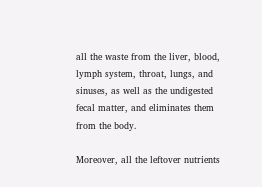all the waste from the liver, blood, lymph system, throat, lungs, and sinuses, as well as the undigested fecal matter, and eliminates them from the body.

Moreover, all the leftover nutrients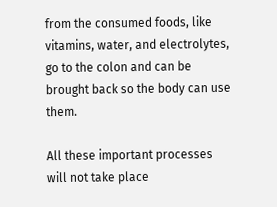from the consumed foods, like vitamins, water, and electrolytes, go to the colon and can be brought back so the body can use them.

All these important processes will not take place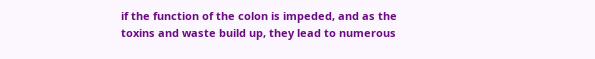if the function of the colon is impeded, and as the toxins and waste build up, they lead to numerous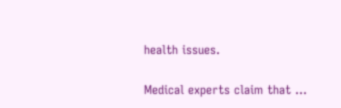health issues.

Medical experts claim that …